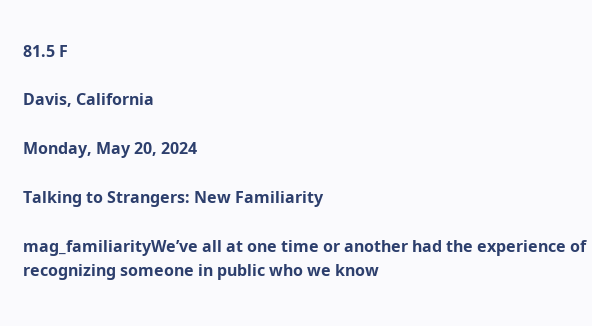81.5 F

Davis, California

Monday, May 20, 2024

Talking to Strangers: New Familiarity

mag_familiarityWe’ve all at one time or another had the experience of recognizing someone in public who we know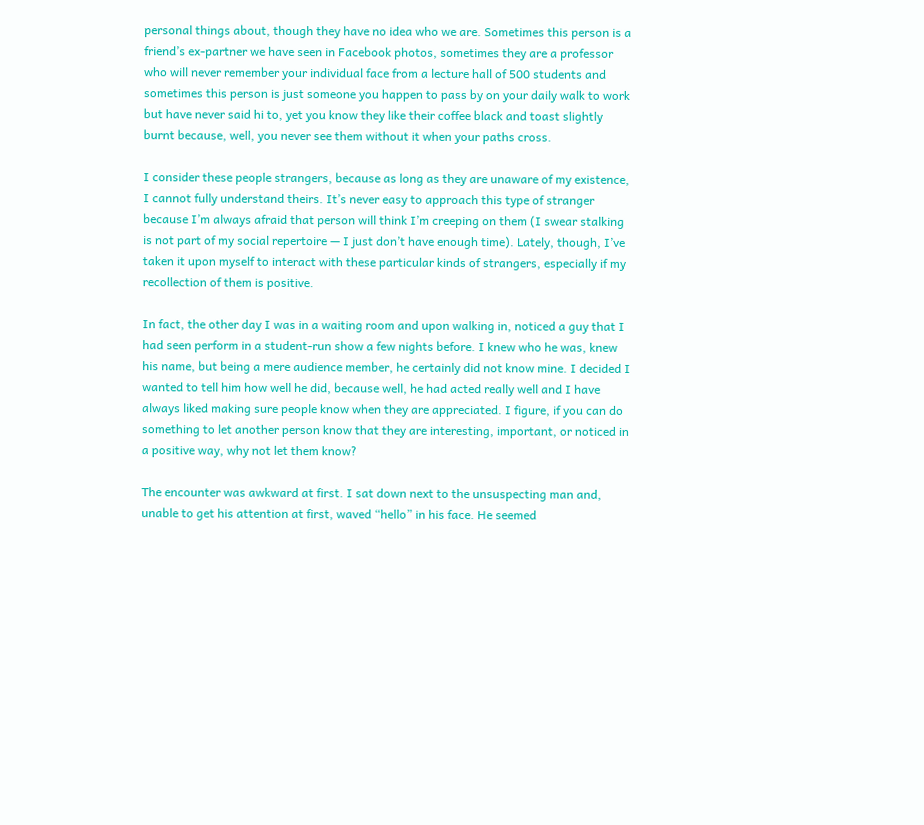personal things about, though they have no idea who we are. Sometimes this person is a friend’s ex-partner we have seen in Facebook photos, sometimes they are a professor who will never remember your individual face from a lecture hall of 500 students and sometimes this person is just someone you happen to pass by on your daily walk to work but have never said hi to, yet you know they like their coffee black and toast slightly burnt because, well, you never see them without it when your paths cross.

I consider these people strangers, because as long as they are unaware of my existence, I cannot fully understand theirs. It’s never easy to approach this type of stranger because I’m always afraid that person will think I’m creeping on them (I swear stalking is not part of my social repertoire — I just don’t have enough time). Lately, though, I’ve taken it upon myself to interact with these particular kinds of strangers, especially if my recollection of them is positive.

In fact, the other day I was in a waiting room and upon walking in, noticed a guy that I had seen perform in a student-run show a few nights before. I knew who he was, knew his name, but being a mere audience member, he certainly did not know mine. I decided I wanted to tell him how well he did, because well, he had acted really well and I have always liked making sure people know when they are appreciated. I figure, if you can do something to let another person know that they are interesting, important, or noticed in a positive way, why not let them know?

The encounter was awkward at first. I sat down next to the unsuspecting man and, unable to get his attention at first, waved “hello” in his face. He seemed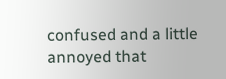confused and a little annoyed that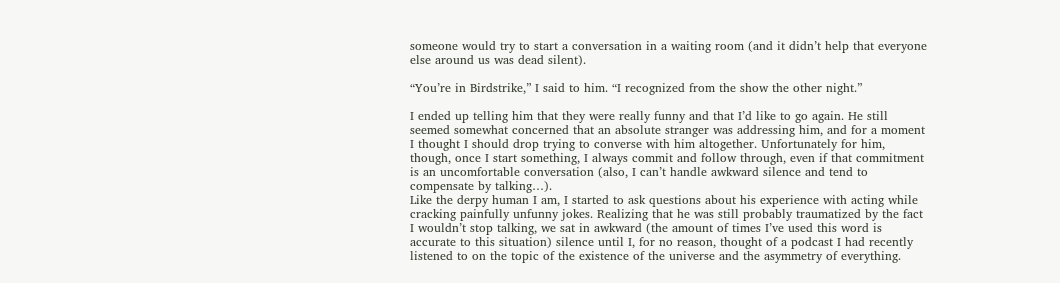someone would try to start a conversation in a waiting room (and it didn’t help that everyone else around us was dead silent).

“You’re in Birdstrike,” I said to him. “I recognized from the show the other night.”

I ended up telling him that they were really funny and that I’d like to go again. He still seemed somewhat concerned that an absolute stranger was addressing him, and for a moment I thought I should drop trying to converse with him altogether. Unfortunately for him, though, once I start something, I always commit and follow through, even if that commitment is an uncomfortable conversation (also, I can’t handle awkward silence and tend to compensate by talking…).
Like the derpy human I am, I started to ask questions about his experience with acting while cracking painfully unfunny jokes. Realizing that he was still probably traumatized by the fact I wouldn’t stop talking, we sat in awkward (the amount of times I’ve used this word is accurate to this situation) silence until I, for no reason, thought of a podcast I had recently listened to on the topic of the existence of the universe and the asymmetry of everything.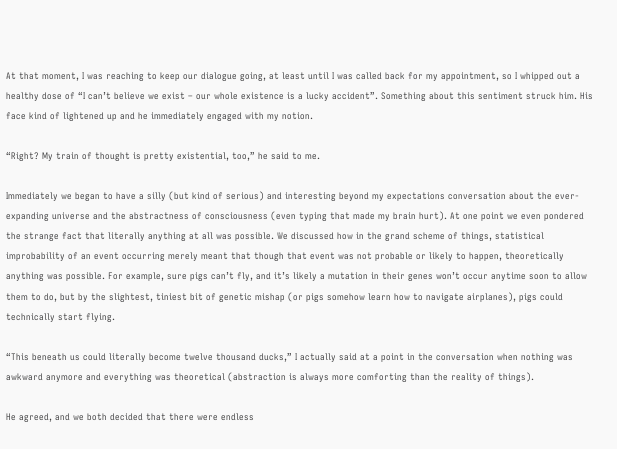At that moment, I was reaching to keep our dialogue going, at least until I was called back for my appointment, so I whipped out a healthy dose of “I can’t believe we exist – our whole existence is a lucky accident”. Something about this sentiment struck him. His face kind of lightened up and he immediately engaged with my notion.

“Right? My train of thought is pretty existential, too,” he said to me.

Immediately we began to have a silly (but kind of serious) and interesting beyond my expectations conversation about the ever-expanding universe and the abstractness of consciousness (even typing that made my brain hurt). At one point we even pondered the strange fact that literally anything at all was possible. We discussed how in the grand scheme of things, statistical improbability of an event occurring merely meant that though that event was not probable or likely to happen, theoretically anything was possible. For example, sure pigs can’t fly, and it’s likely a mutation in their genes won’t occur anytime soon to allow them to do, but by the slightest, tiniest bit of genetic mishap (or pigs somehow learn how to navigate airplanes), pigs could technically start flying.

“This beneath us could literally become twelve thousand ducks,” I actually said at a point in the conversation when nothing was awkward anymore and everything was theoretical (abstraction is always more comforting than the reality of things).

He agreed, and we both decided that there were endless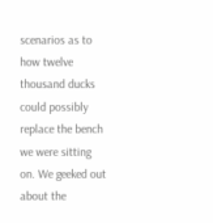scenarios as to how twelve thousand ducks could possibly replace the bench we were sitting on. We geeked out about the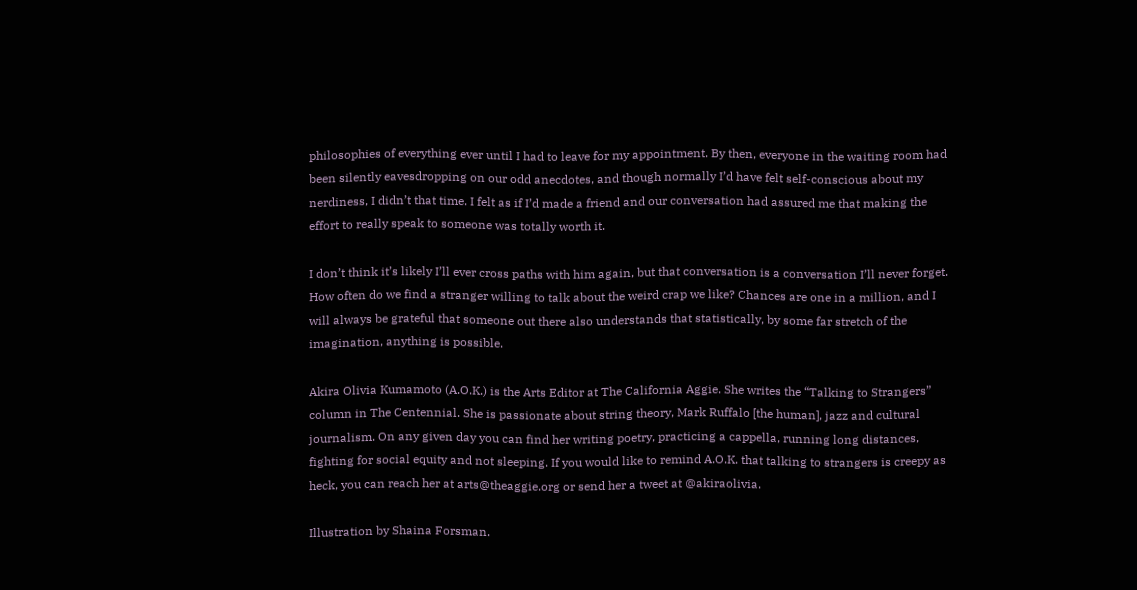philosophies of everything ever until I had to leave for my appointment. By then, everyone in the waiting room had been silently eavesdropping on our odd anecdotes, and though normally I’d have felt self-conscious about my nerdiness, I didn’t that time. I felt as if I’d made a friend and our conversation had assured me that making the effort to really speak to someone was totally worth it.

I don’t think it’s likely I’ll ever cross paths with him again, but that conversation is a conversation I’ll never forget. How often do we find a stranger willing to talk about the weird crap we like? Chances are one in a million, and I will always be grateful that someone out there also understands that statistically, by some far stretch of the imagination, anything is possible.

Akira Olivia Kumamoto (A.O.K.) is the Arts Editor at The California Aggie. She writes the “Talking to Strangers” column in The Centennial. She is passionate about string theory, Mark Ruffalo [the human], jazz and cultural journalism. On any given day you can find her writing poetry, practicing a cappella, running long distances, fighting for social equity and not sleeping. If you would like to remind A.O.K. that talking to strangers is creepy as heck, you can reach her at arts@theaggie.org or send her a tweet at @akiraolivia.

Illustration by Shaina Forsman.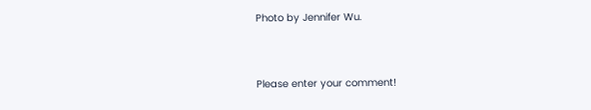Photo by Jennifer Wu.


Please enter your comment!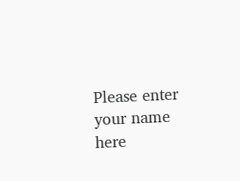Please enter your name here